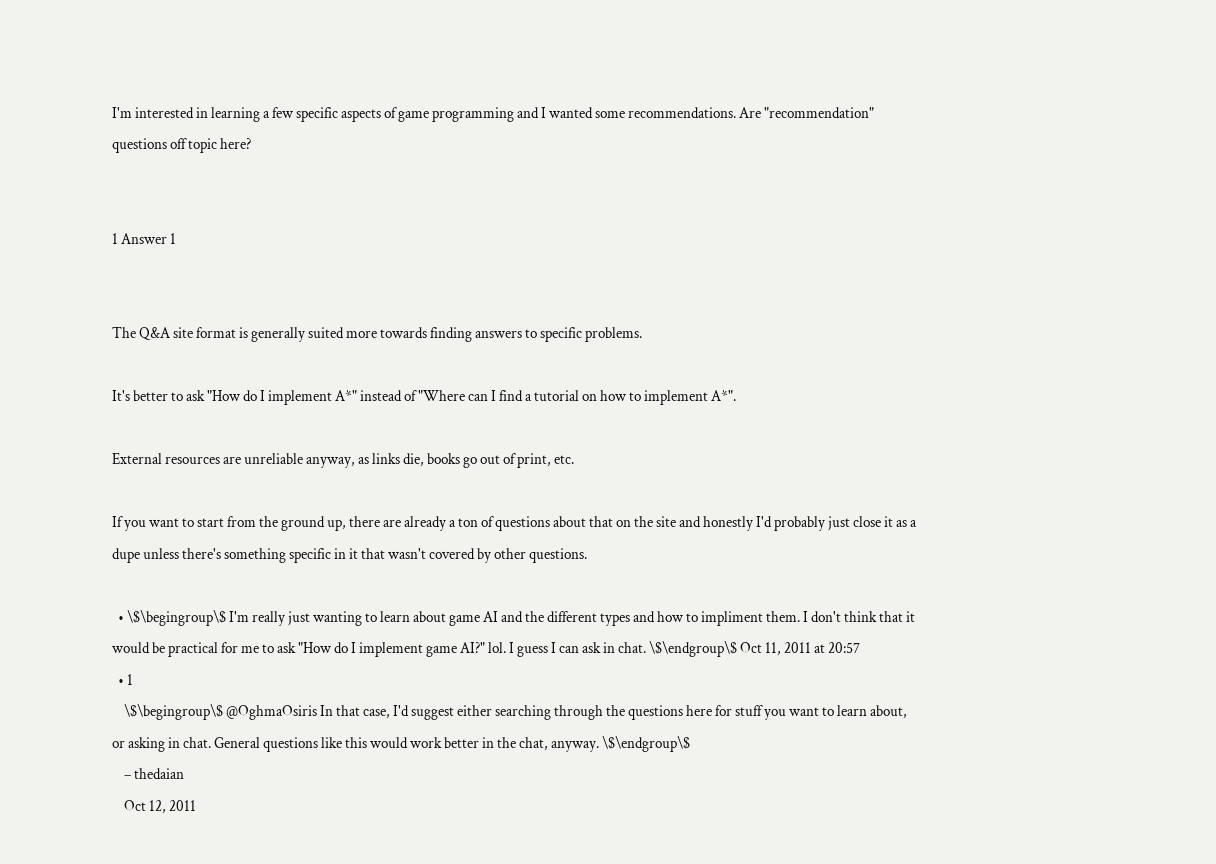I'm interested in learning a few specific aspects of game programming and I wanted some recommendations. Are "recommendation" questions off topic here?


1 Answer 1


The Q&A site format is generally suited more towards finding answers to specific problems.

It's better to ask "How do I implement A*" instead of "Where can I find a tutorial on how to implement A*".

External resources are unreliable anyway, as links die, books go out of print, etc.

If you want to start from the ground up, there are already a ton of questions about that on the site and honestly I'd probably just close it as a dupe unless there's something specific in it that wasn't covered by other questions.

  • \$\begingroup\$ I'm really just wanting to learn about game AI and the different types and how to impliment them. I don't think that it would be practical for me to ask "How do I implement game AI?" lol. I guess I can ask in chat. \$\endgroup\$ Oct 11, 2011 at 20:57
  • 1
    \$\begingroup\$ @OghmaOsiris In that case, I'd suggest either searching through the questions here for stuff you want to learn about, or asking in chat. General questions like this would work better in the chat, anyway. \$\endgroup\$
    – thedaian
    Oct 12, 2011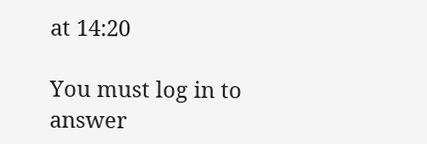at 14:20

You must log in to answer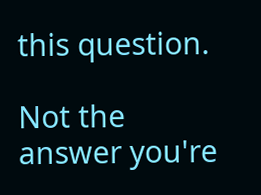this question.

Not the answer you're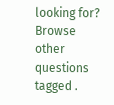looking for? Browse other questions tagged .